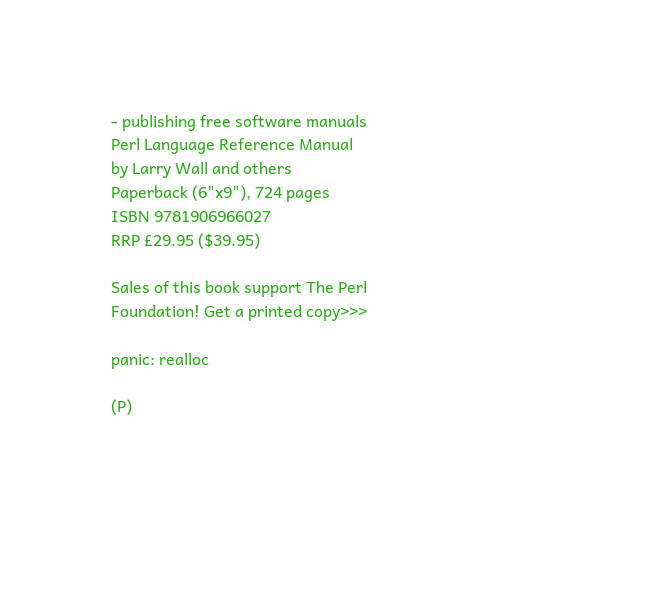- publishing free software manuals
Perl Language Reference Manual
by Larry Wall and others
Paperback (6"x9"), 724 pages
ISBN 9781906966027
RRP £29.95 ($39.95)

Sales of this book support The Perl Foundation! Get a printed copy>>>

panic: realloc

(P)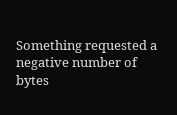Something requested a negative number of bytes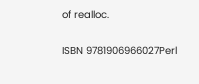of realloc.

ISBN 9781906966027Perl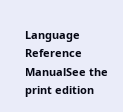Language Reference ManualSee the print edition